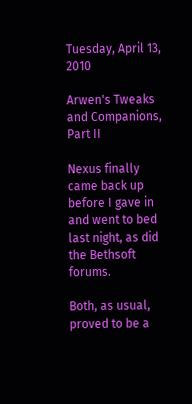Tuesday, April 13, 2010

Arwen's Tweaks and Companions, Part II

Nexus finally came back up before I gave in and went to bed last night, as did the Bethsoft forums.

Both, as usual, proved to be a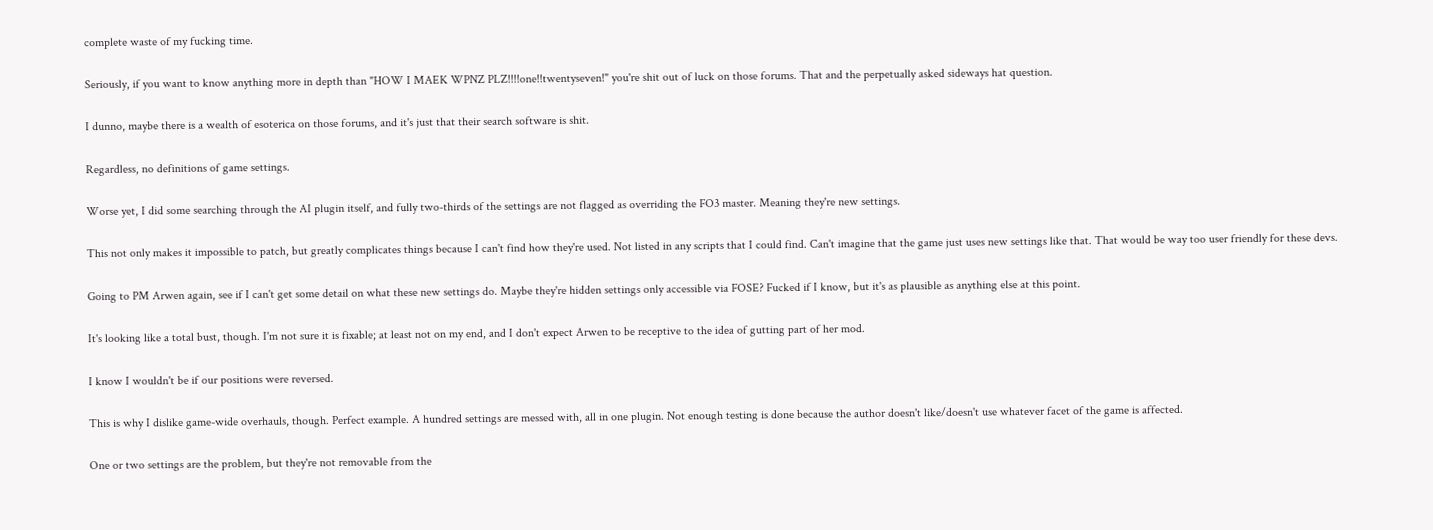complete waste of my fucking time.

Seriously, if you want to know anything more in depth than "HOW I MAEK WPNZ PLZ!!!!one!!twentyseven!" you're shit out of luck on those forums. That and the perpetually asked sideways hat question.

I dunno, maybe there is a wealth of esoterica on those forums, and it's just that their search software is shit.

Regardless, no definitions of game settings.

Worse yet, I did some searching through the AI plugin itself, and fully two-thirds of the settings are not flagged as overriding the FO3 master. Meaning they're new settings.

This not only makes it impossible to patch, but greatly complicates things because I can't find how they're used. Not listed in any scripts that I could find. Can't imagine that the game just uses new settings like that. That would be way too user friendly for these devs.

Going to PM Arwen again, see if I can't get some detail on what these new settings do. Maybe they're hidden settings only accessible via FOSE? Fucked if I know, but it's as plausible as anything else at this point.

It's looking like a total bust, though. I'm not sure it is fixable; at least not on my end, and I don't expect Arwen to be receptive to the idea of gutting part of her mod.

I know I wouldn't be if our positions were reversed.

This is why I dislike game-wide overhauls, though. Perfect example. A hundred settings are messed with, all in one plugin. Not enough testing is done because the author doesn't like/doesn't use whatever facet of the game is affected.

One or two settings are the problem, but they're not removable from the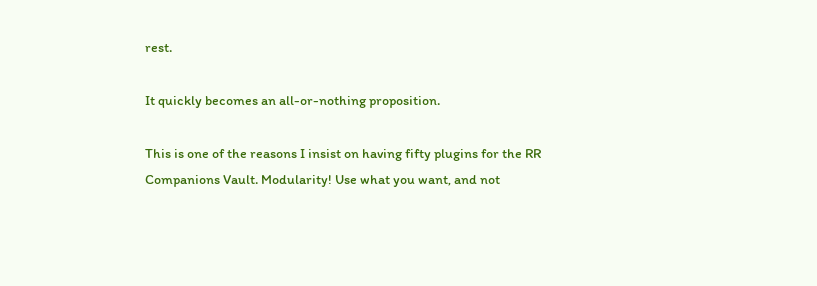rest.

It quickly becomes an all-or-nothing proposition.

This is one of the reasons I insist on having fifty plugins for the RR Companions Vault. Modularity! Use what you want, and not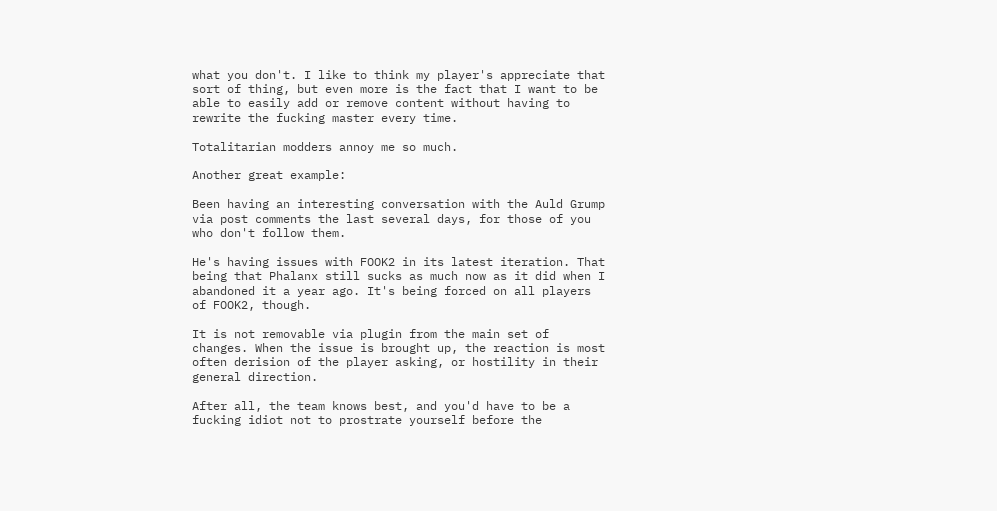what you don't. I like to think my player's appreciate that sort of thing, but even more is the fact that I want to be able to easily add or remove content without having to rewrite the fucking master every time.

Totalitarian modders annoy me so much.

Another great example:

Been having an interesting conversation with the Auld Grump via post comments the last several days, for those of you who don't follow them.

He's having issues with FOOK2 in its latest iteration. That being that Phalanx still sucks as much now as it did when I abandoned it a year ago. It's being forced on all players of FOOK2, though.

It is not removable via plugin from the main set of changes. When the issue is brought up, the reaction is most often derision of the player asking, or hostility in their general direction.

After all, the team knows best, and you'd have to be a fucking idiot not to prostrate yourself before the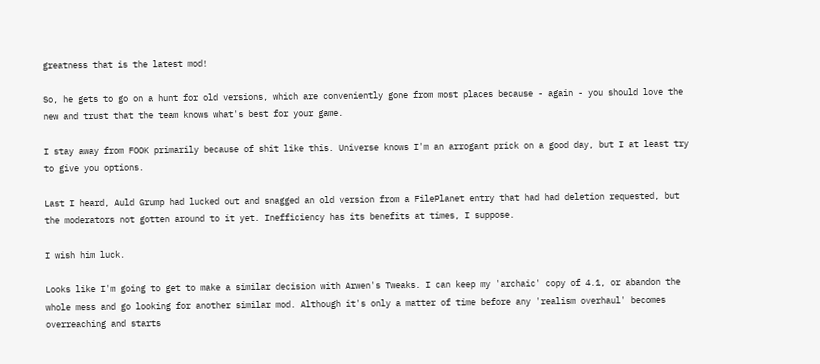greatness that is the latest mod!

So, he gets to go on a hunt for old versions, which are conveniently gone from most places because - again - you should love the new and trust that the team knows what's best for your game.

I stay away from FOOK primarily because of shit like this. Universe knows I'm an arrogant prick on a good day, but I at least try to give you options.

Last I heard, Auld Grump had lucked out and snagged an old version from a FilePlanet entry that had had deletion requested, but the moderators not gotten around to it yet. Inefficiency has its benefits at times, I suppose.

I wish him luck.

Looks like I'm going to get to make a similar decision with Arwen's Tweaks. I can keep my 'archaic' copy of 4.1, or abandon the whole mess and go looking for another similar mod. Although it's only a matter of time before any 'realism overhaul' becomes overreaching and starts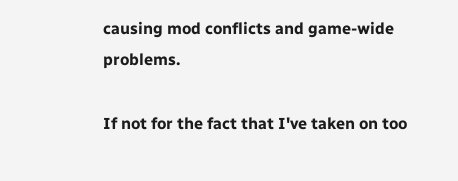causing mod conflicts and game-wide problems.

If not for the fact that I've taken on too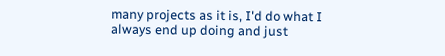many projects as it is, I'd do what I always end up doing and just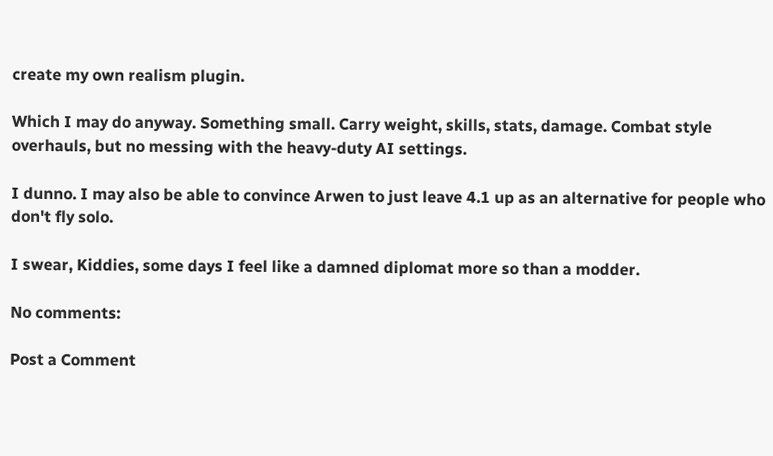create my own realism plugin.

Which I may do anyway. Something small. Carry weight, skills, stats, damage. Combat style overhauls, but no messing with the heavy-duty AI settings.

I dunno. I may also be able to convince Arwen to just leave 4.1 up as an alternative for people who don't fly solo.

I swear, Kiddies, some days I feel like a damned diplomat more so than a modder.

No comments:

Post a Comment